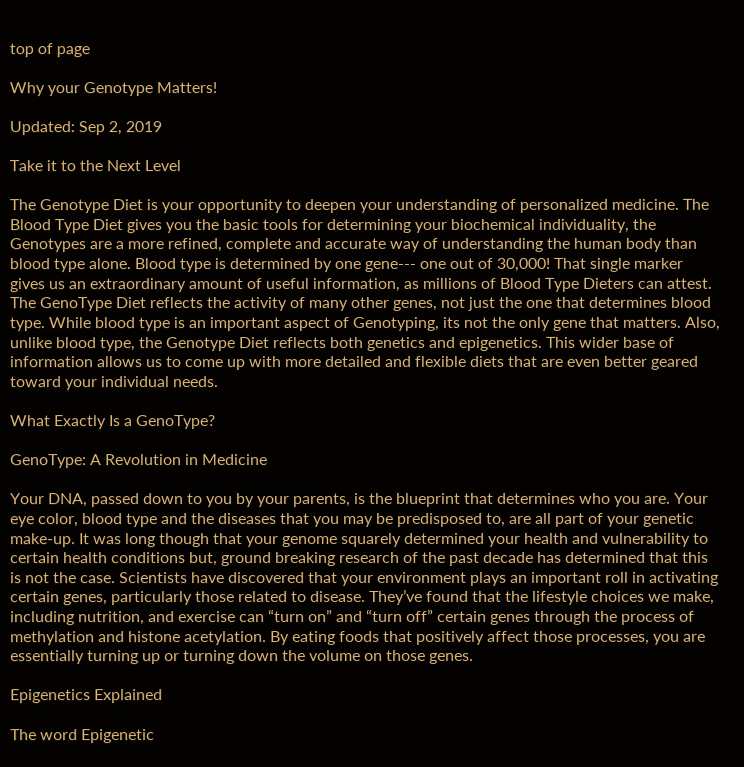top of page

Why your Genotype Matters!

Updated: Sep 2, 2019

Take it to the Next Level

The Genotype Diet is your opportunity to deepen your understanding of personalized medicine. The Blood Type Diet gives you the basic tools for determining your biochemical individuality, the Genotypes are a more refined, complete and accurate way of understanding the human body than blood type alone. Blood type is determined by one gene--- one out of 30,000! That single marker gives us an extraordinary amount of useful information, as millions of Blood Type Dieters can attest. The GenoType Diet reflects the activity of many other genes, not just the one that determines blood type. While blood type is an important aspect of Genotyping, its not the only gene that matters. Also, unlike blood type, the Genotype Diet reflects both genetics and epigenetics. This wider base of information allows us to come up with more detailed and flexible diets that are even better geared toward your individual needs.

What Exactly Is a GenoType?

GenoType: A Revolution in Medicine

Your DNA, passed down to you by your parents, is the blueprint that determines who you are. Your eye color, blood type and the diseases that you may be predisposed to, are all part of your genetic make-up. It was long though that your genome squarely determined your health and vulnerability to certain health conditions but, ground breaking research of the past decade has determined that this is not the case. Scientists have discovered that your environment plays an important roll in activating certain genes, particularly those related to disease. They’ve found that the lifestyle choices we make, including nutrition, and exercise can “turn on” and “turn off” certain genes through the process of methylation and histone acetylation. By eating foods that positively affect those processes, you are essentially turning up or turning down the volume on those genes.

Epigenetics Explained

The word Epigenetic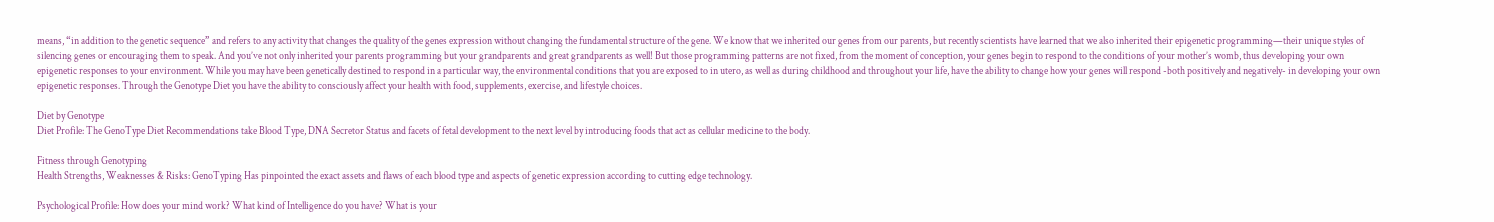means, “in addition to the genetic sequence” and refers to any activity that changes the quality of the genes expression without changing the fundamental structure of the gene. We know that we inherited our genes from our parents, but recently scientists have learned that we also inherited their epigenetic programming—their unique styles of silencing genes or encouraging them to speak. And you’ve not only inherited your parents programming but your grandparents and great grandparents as well! But those programming patterns are not fixed, from the moment of conception, your genes begin to respond to the conditions of your mother’s womb, thus developing your own epigenetic responses to your environment. While you may have been genetically destined to respond in a particular way, the environmental conditions that you are exposed to in utero, as well as during childhood and throughout your life, have the ability to change how your genes will respond -both positively and negatively- in developing your own epigenetic responses. Through the Genotype Diet you have the ability to consciously affect your health with food, supplements, exercise, and lifestyle choices.

Diet by Genotype
Diet Profile: The GenoType Diet Recommendations take Blood Type, DNA Secretor Status and facets of fetal development to the next level by introducing foods that act as cellular medicine to the body.

Fitness through Genotyping
Health Strengths, Weaknesses & Risks: GenoTyping Has pinpointed the exact assets and flaws of each blood type and aspects of genetic expression according to cutting edge technology.

Psychological Profile: How does your mind work? What kind of Intelligence do you have? What is your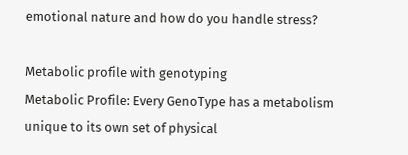emotional nature and how do you handle stress?

Metabolic profile with genotyping
Metabolic Profile: Every GenoType has a metabolism unique to its own set of physical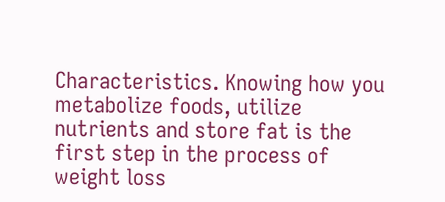Characteristics. Knowing how you metabolize foods, utilize nutrients and store fat is the first step in the process of weight loss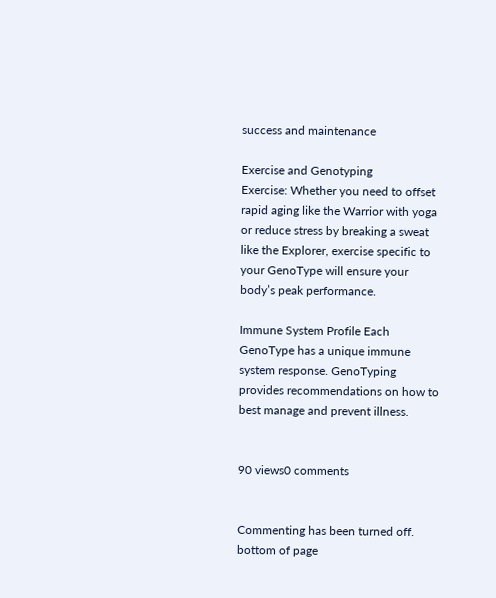success and maintenance

Exercise and Genotyping
Exercise: Whether you need to offset rapid aging like the Warrior with yoga or reduce stress by breaking a sweat like the Explorer, exercise specific to your GenoType will ensure your body’s peak performance.

Immune System Profile Each GenoType has a unique immune system response. GenoTyping provides recommendations on how to best manage and prevent illness.


90 views0 comments


Commenting has been turned off.
bottom of page